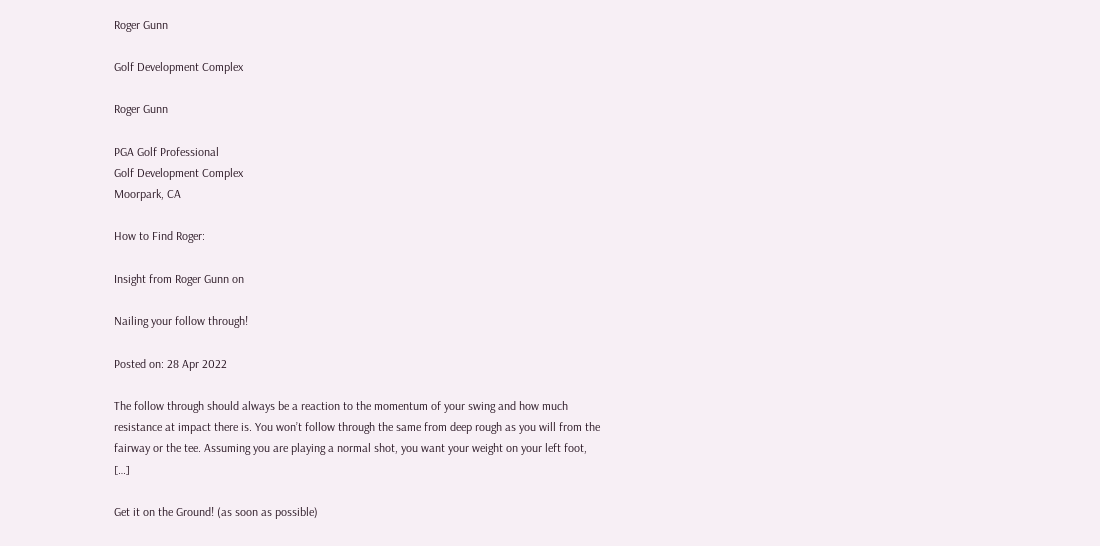Roger Gunn

Golf Development Complex

Roger Gunn

PGA Golf Professional
Golf Development Complex
Moorpark, CA

How to Find Roger:

Insight from Roger Gunn on

Nailing your follow through!

Posted on: 28 Apr 2022

The follow through should always be a reaction to the momentum of your swing and how much resistance at impact there is. You won’t follow through the same from deep rough as you will from the fairway or the tee. Assuming you are playing a normal shot, you want your weight on your left foot, […]

Get it on the Ground! (as soon as possible)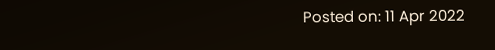Posted on: 11 Apr 2022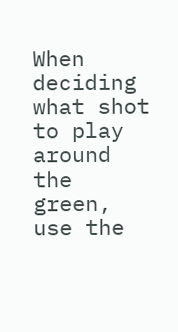When deciding what shot to play around the green, use the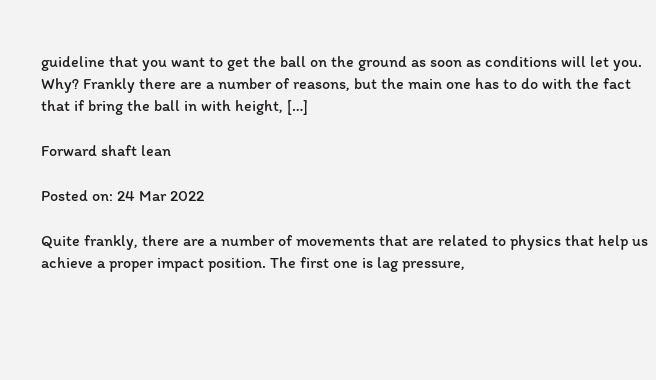guideline that you want to get the ball on the ground as soon as conditions will let you. Why? Frankly there are a number of reasons, but the main one has to do with the fact that if bring the ball in with height, […]

Forward shaft lean

Posted on: 24 Mar 2022

Quite frankly, there are a number of movements that are related to physics that help us achieve a proper impact position. The first one is lag pressure,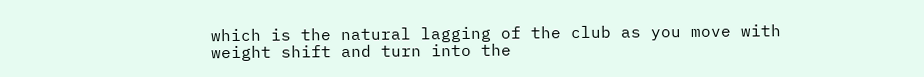which is the natural lagging of the club as you move with weight shift and turn into the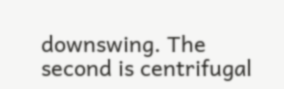downswing. The second is centrifugal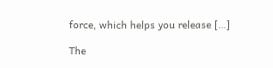force, which helps you release […]

The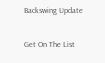Backswing Update

Get On The List